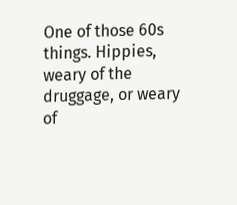One of those 60s things. Hippies, weary of the druggage, or weary of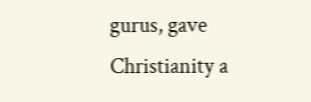gurus, gave Christianity a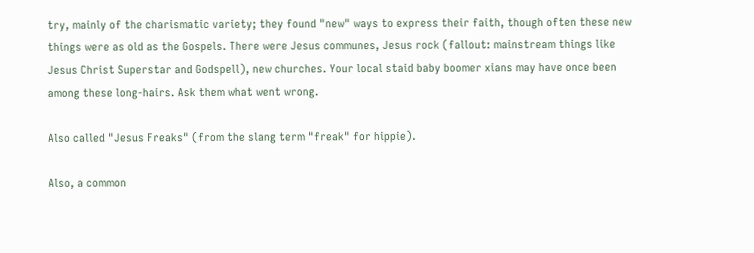try, mainly of the charismatic variety; they found "new" ways to express their faith, though often these new things were as old as the Gospels. There were Jesus communes, Jesus rock (fallout: mainstream things like Jesus Christ Superstar and Godspell), new churches. Your local staid baby boomer xians may have once been among these long-hairs. Ask them what went wrong.

Also called "Jesus Freaks" (from the slang term "freak" for hippie).

Also, a common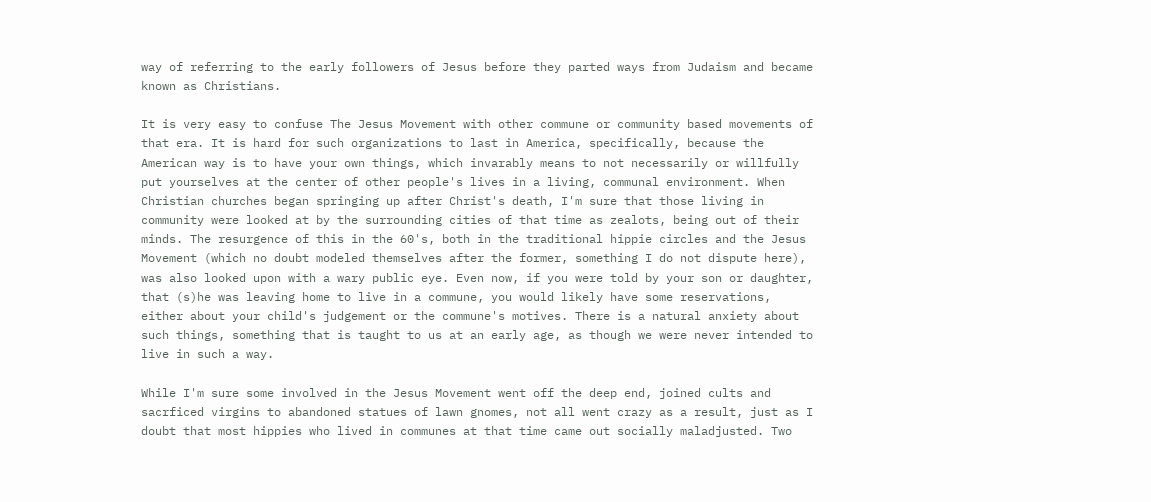way of referring to the early followers of Jesus before they parted ways from Judaism and became known as Christians.

It is very easy to confuse The Jesus Movement with other commune or community based movements of that era. It is hard for such organizations to last in America, specifically, because the American way is to have your own things, which invarably means to not necessarily or willfully put yourselves at the center of other people's lives in a living, communal environment. When Christian churches began springing up after Christ's death, I'm sure that those living in community were looked at by the surrounding cities of that time as zealots, being out of their minds. The resurgence of this in the 60's, both in the traditional hippie circles and the Jesus Movement (which no doubt modeled themselves after the former, something I do not dispute here), was also looked upon with a wary public eye. Even now, if you were told by your son or daughter, that (s)he was leaving home to live in a commune, you would likely have some reservations, either about your child's judgement or the commune's motives. There is a natural anxiety about such things, something that is taught to us at an early age, as though we were never intended to live in such a way.

While I'm sure some involved in the Jesus Movement went off the deep end, joined cults and sacrficed virgins to abandoned statues of lawn gnomes, not all went crazy as a result, just as I doubt that most hippies who lived in communes at that time came out socially maladjusted. Two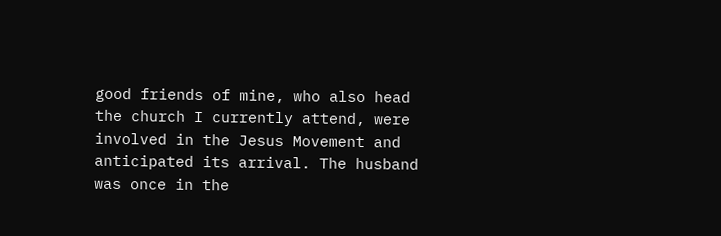good friends of mine, who also head the church I currently attend, were involved in the Jesus Movement and anticipated its arrival. The husband was once in the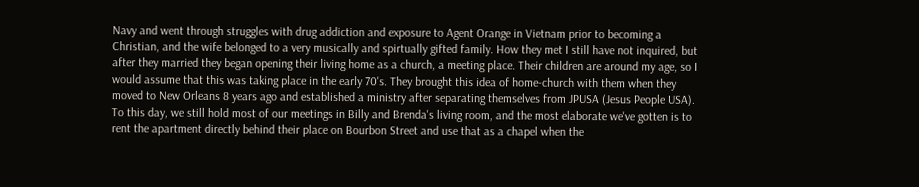Navy and went through struggles with drug addiction and exposure to Agent Orange in Vietnam prior to becoming a Christian, and the wife belonged to a very musically and spirtually gifted family. How they met I still have not inquired, but after they married they began opening their living home as a church, a meeting place. Their children are around my age, so I would assume that this was taking place in the early 70's. They brought this idea of home-church with them when they moved to New Orleans 8 years ago and established a ministry after separating themselves from JPUSA (Jesus People USA). To this day, we still hold most of our meetings in Billy and Brenda's living room, and the most elaborate we've gotten is to rent the apartment directly behind their place on Bourbon Street and use that as a chapel when the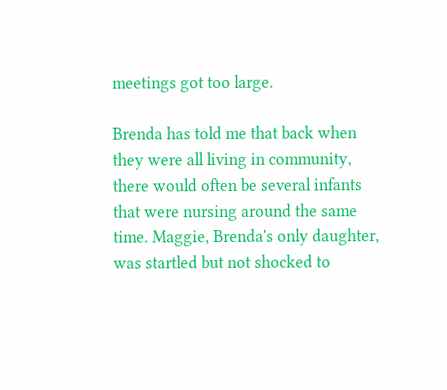meetings got too large.

Brenda has told me that back when they were all living in community, there would often be several infants that were nursing around the same time. Maggie, Brenda's only daughter, was startled but not shocked to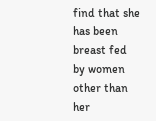find that she has been breast fed by women other than her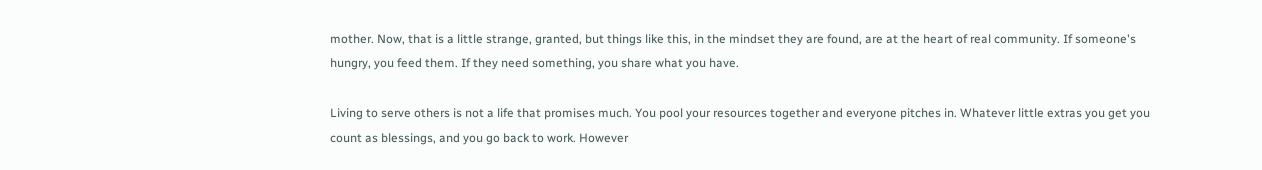mother. Now, that is a little strange, granted, but things like this, in the mindset they are found, are at the heart of real community. If someone's hungry, you feed them. If they need something, you share what you have.

Living to serve others is not a life that promises much. You pool your resources together and everyone pitches in. Whatever little extras you get you count as blessings, and you go back to work. However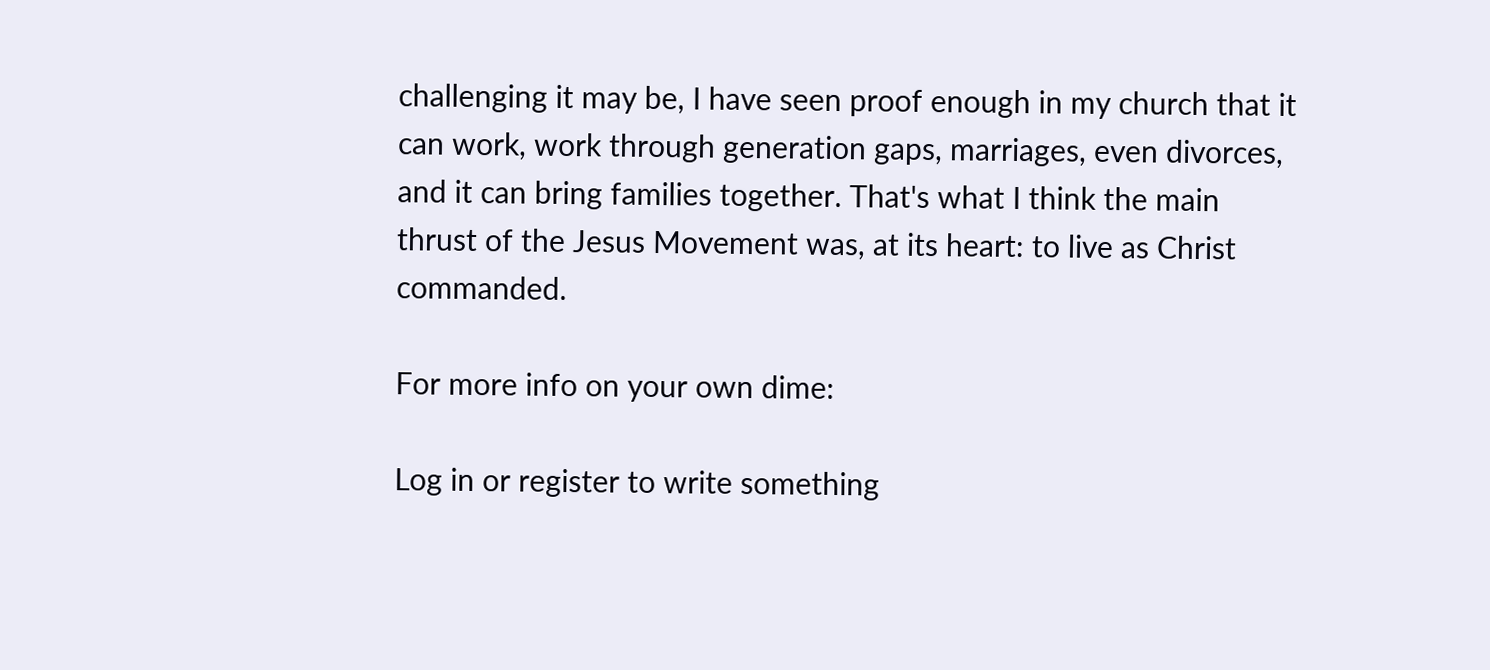challenging it may be, I have seen proof enough in my church that it can work, work through generation gaps, marriages, even divorces, and it can bring families together. That's what I think the main thrust of the Jesus Movement was, at its heart: to live as Christ commanded.

For more info on your own dime:

Log in or register to write something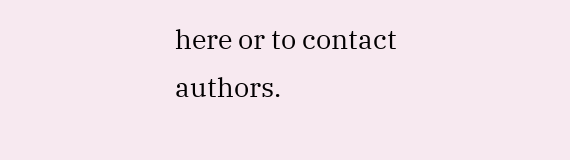here or to contact authors.